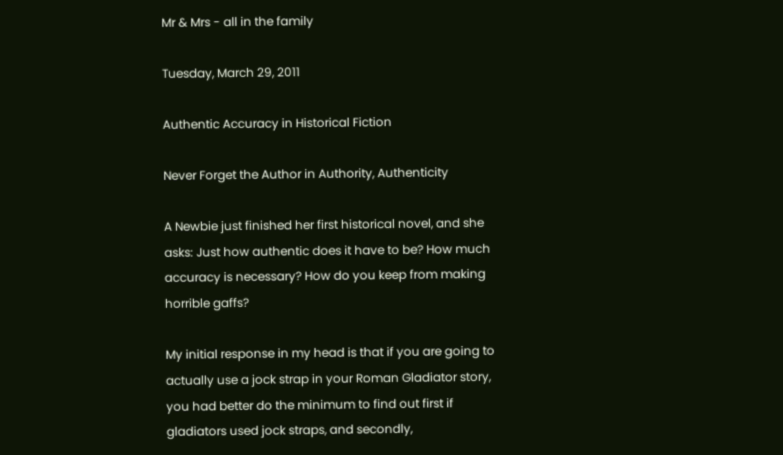Mr & Mrs - all in the family

Tuesday, March 29, 2011

Authentic Accuracy in Historical Fiction

Never Forget the Author in Authority, Authenticity

A Newbie just finished her first historical novel, and she asks: Just how authentic does it have to be? How much accuracy is necessary? How do you keep from making horrible gaffs?

My initial response in my head is that if you are going to actually use a jock strap in your Roman Gladiator story, you had better do the minimum to find out first if gladiators used jock straps, and secondly,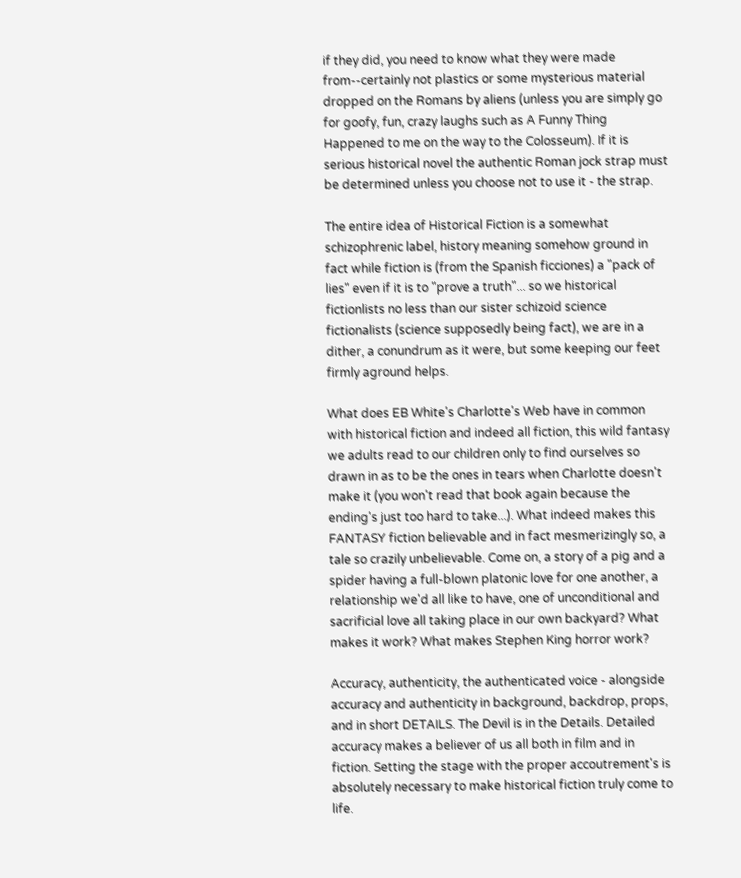if they did, you need to know what they were made from--certainly not plastics or some mysterious material dropped on the Romans by aliens (unless you are simply go for goofy, fun, crazy laughs such as A Funny Thing Happened to me on the way to the Colosseum). If it is serious historical novel the authentic Roman jock strap must be determined unless you choose not to use it - the strap.

The entire idea of Historical Fiction is a somewhat schizophrenic label, history meaning somehow ground in fact while fiction is (from the Spanish ficciones) a "pack of lies" even if it is to "prove a truth"... so we historical fictionlists no less than our sister schizoid science fictionalists (science supposedly being fact), we are in a dither, a conundrum as it were, but some keeping our feet firmly aground helps.

What does EB White's Charlotte's Web have in common with historical fiction and indeed all fiction, this wild fantasy we adults read to our children only to find ourselves so drawn in as to be the ones in tears when Charlotte doesn't make it (you won't read that book again because the ending's just too hard to take...). What indeed makes this FANTASY fiction believable and in fact mesmerizingly so, a tale so crazily unbelievable. Come on, a story of a pig and a spider having a full-blown platonic love for one another, a relationship we'd all like to have, one of unconditional and sacrificial love all taking place in our own backyard? What makes it work? What makes Stephen King horror work?

Accuracy, authenticity, the authenticated voice - alongside accuracy and authenticity in background, backdrop, props, and in short DETAILS. The Devil is in the Details. Detailed accuracy makes a believer of us all both in film and in fiction. Setting the stage with the proper accoutrement's is absolutely necessary to make historical fiction truly come to life.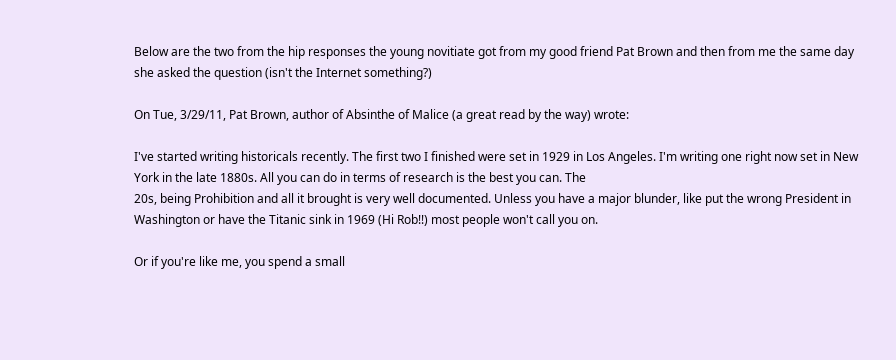Below are the two from the hip responses the young novitiate got from my good friend Pat Brown and then from me the same day she asked the question (isn't the Internet something?)

On Tue, 3/29/11, Pat Brown, author of Absinthe of Malice (a great read by the way) wrote:

I've started writing historicals recently. The first two I finished were set in 1929 in Los Angeles. I'm writing one right now set in New York in the late 1880s. All you can do in terms of research is the best you can. The
20s, being Prohibition and all it brought is very well documented. Unless you have a major blunder, like put the wrong President in Washington or have the Titanic sink in 1969 (Hi Rob!!) most people won't call you on.

Or if you're like me, you spend a small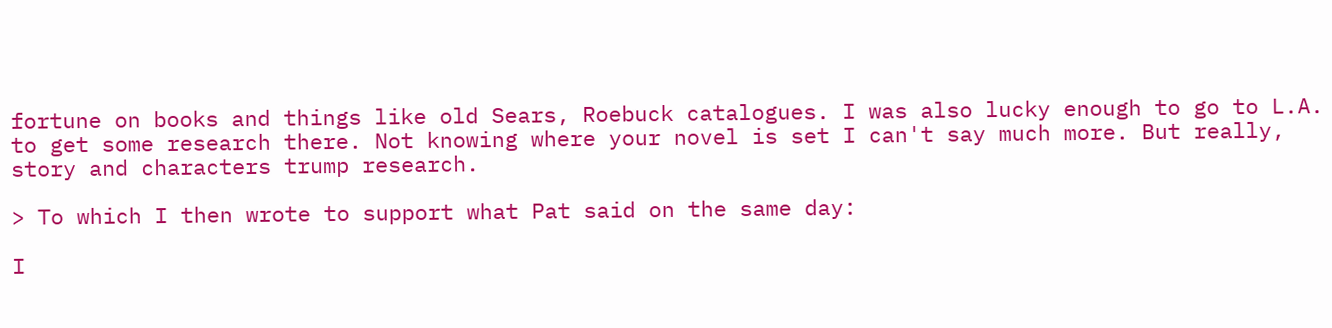fortune on books and things like old Sears, Roebuck catalogues. I was also lucky enough to go to L.A. to get some research there. Not knowing where your novel is set I can't say much more. But really, story and characters trump research.

> To which I then wrote to support what Pat said on the same day:

I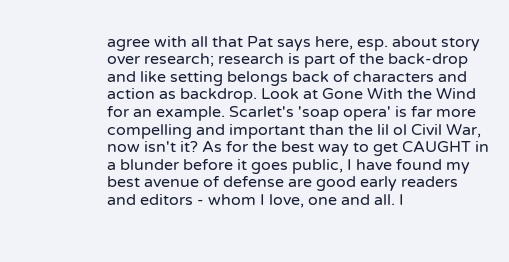agree with all that Pat says here, esp. about story over research; research is part of the back-drop and like setting belongs back of characters and action as backdrop. Look at Gone With the Wind for an example. Scarlet's 'soap opera' is far more compelling and important than the lil ol Civil War, now isn't it? As for the best way to get CAUGHT in a blunder before it goes public, I have found my best avenue of defense are good early readers and editors - whom I love, one and all. I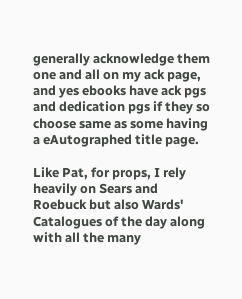generally acknowledge them one and all on my ack page, and yes ebooks have ack pgs and dedication pgs if they so choose same as some having a eAutographed title page.

Like Pat, for props, I rely heavily on Sears and Roebuck but also Wards' Catalogues of the day along with all the many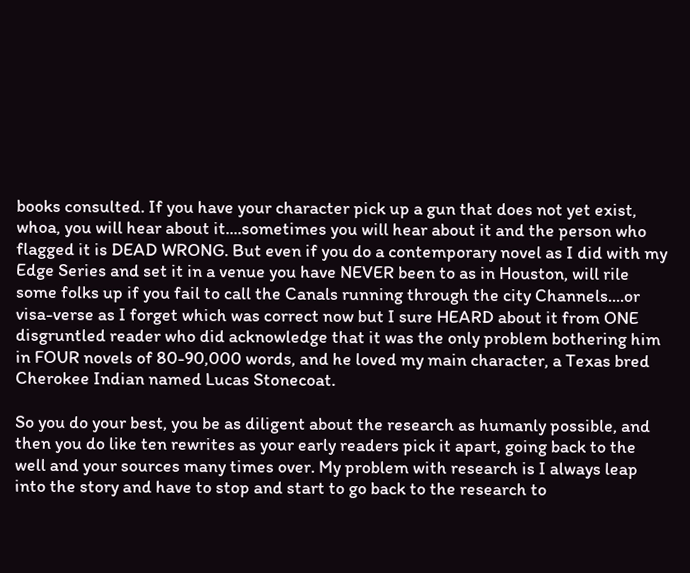books consulted. If you have your character pick up a gun that does not yet exist, whoa, you will hear about it....sometimes you will hear about it and the person who flagged it is DEAD WRONG. But even if you do a contemporary novel as I did with my Edge Series and set it in a venue you have NEVER been to as in Houston, will rile some folks up if you fail to call the Canals running through the city Channels....or visa-verse as I forget which was correct now but I sure HEARD about it from ONE disgruntled reader who did acknowledge that it was the only problem bothering him in FOUR novels of 80-90,000 words, and he loved my main character, a Texas bred Cherokee Indian named Lucas Stonecoat.

So you do your best, you be as diligent about the research as humanly possible, and then you do like ten rewrites as your early readers pick it apart, going back to the well and your sources many times over. My problem with research is I always leap into the story and have to stop and start to go back to the research to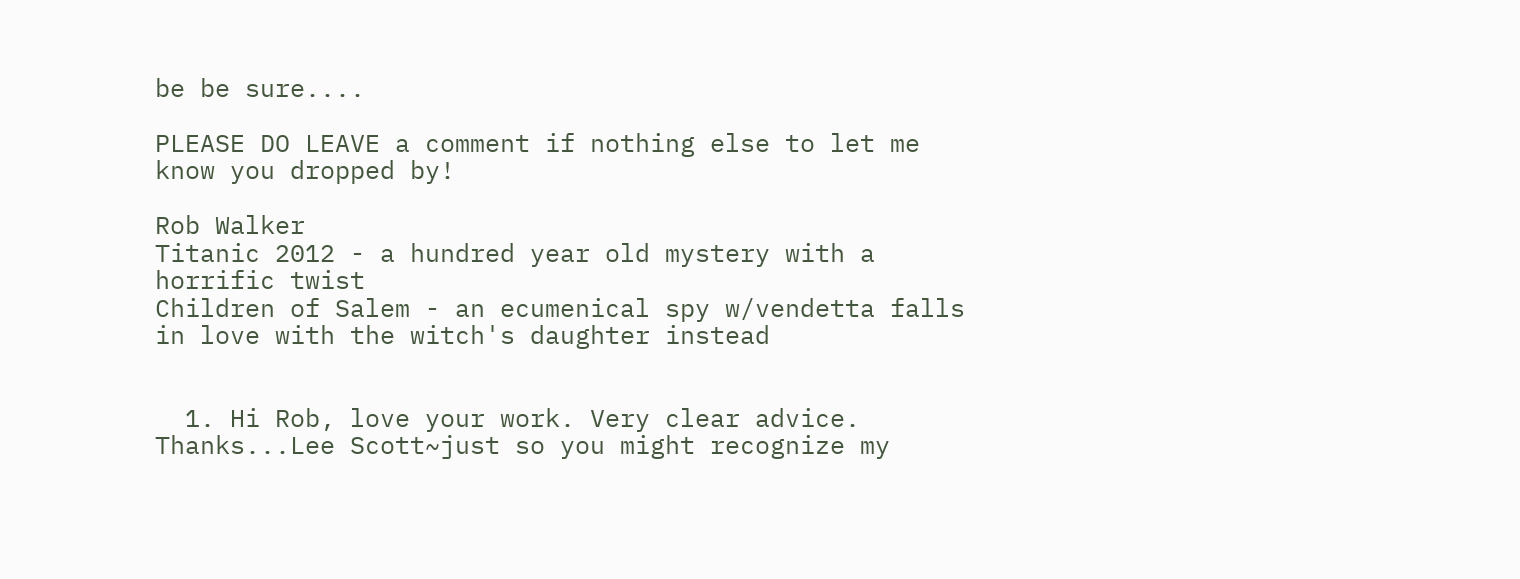be be sure....

PLEASE DO LEAVE a comment if nothing else to let me know you dropped by!

Rob Walker
Titanic 2012 - a hundred year old mystery with a horrific twist
Children of Salem - an ecumenical spy w/vendetta falls in love with the witch's daughter instead


  1. Hi Rob, love your work. Very clear advice. Thanks...Lee Scott~just so you might recognize my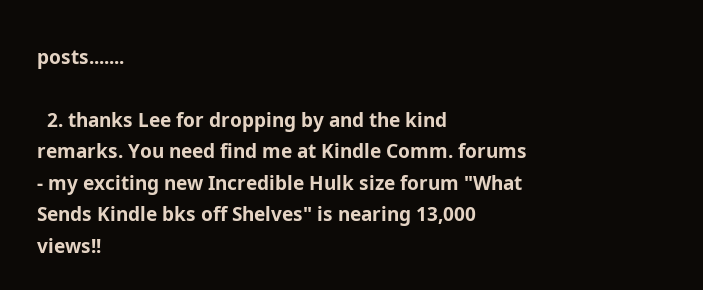posts.......

  2. thanks Lee for dropping by and the kind remarks. You need find me at Kindle Comm. forums - my exciting new Incredible Hulk size forum "What Sends Kindle bks off Shelves" is nearing 13,000 views!!